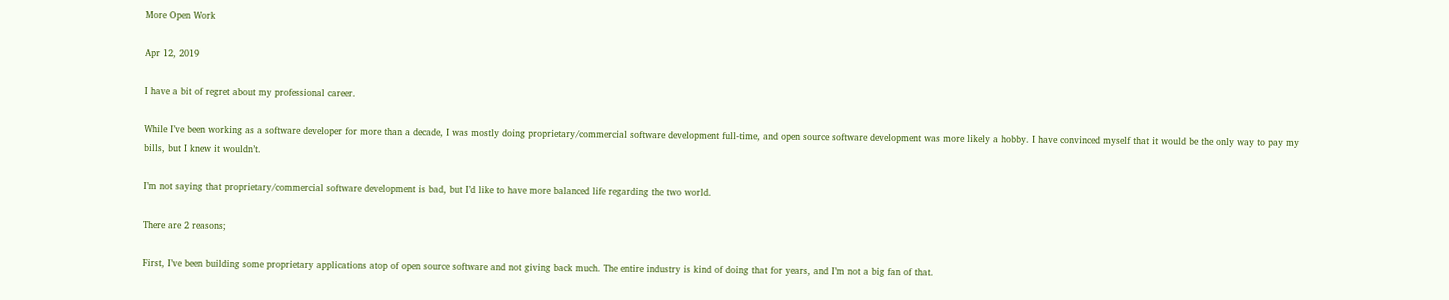More Open Work

Apr 12, 2019

I have a bit of regret about my professional career.

While I’ve been working as a software developer for more than a decade, I was mostly doing proprietary/commercial software development full-time, and open source software development was more likely a hobby. I have convinced myself that it would be the only way to pay my bills, but I knew it wouldn’t.

I’m not saying that proprietary/commercial software development is bad, but I’d like to have more balanced life regarding the two world.

There are 2 reasons;

First, I’ve been building some proprietary applications atop of open source software and not giving back much. The entire industry is kind of doing that for years, and I’m not a big fan of that.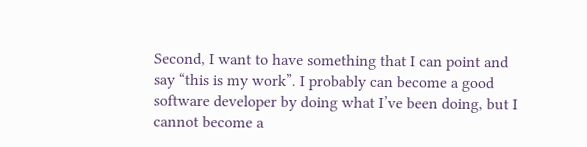Second, I want to have something that I can point and say “this is my work”. I probably can become a good software developer by doing what I’ve been doing, but I cannot become a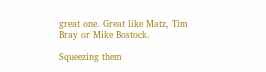great one. Great like Matz, Tim Bray or Mike Bostock.

Squeezing them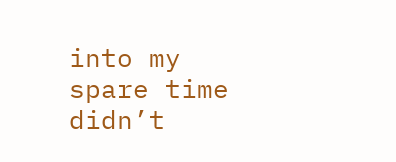into my spare time didn’t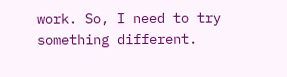work. So, I need to try something different.